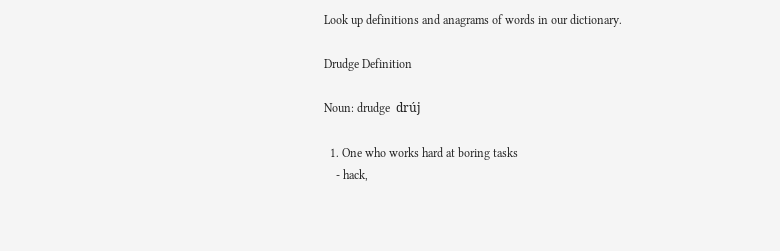Look up definitions and anagrams of words in our dictionary.

Drudge Definition

Noun: drudge  drúj

  1. One who works hard at boring tasks
    - hack,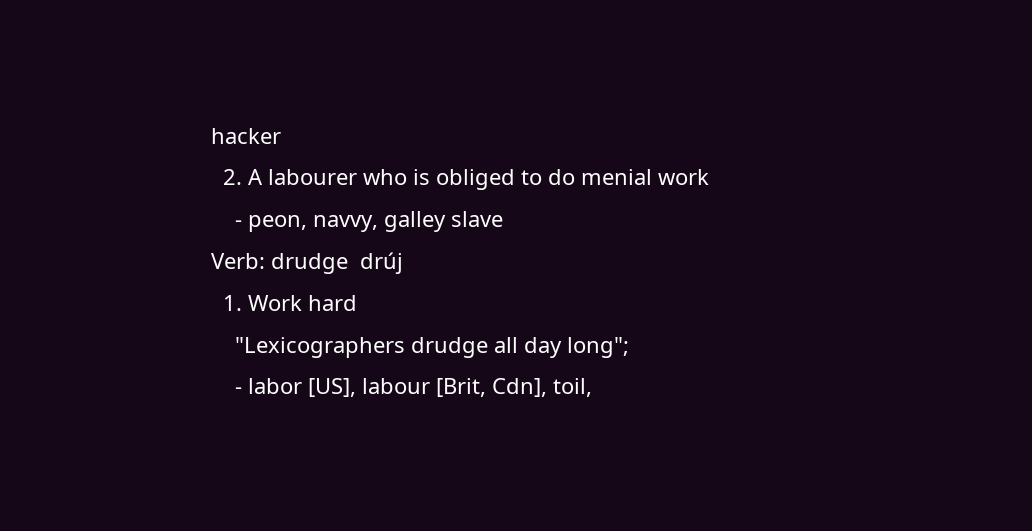hacker
  2. A labourer who is obliged to do menial work
    - peon, navvy, galley slave
Verb: drudge  drúj
  1. Work hard
    "Lexicographers drudge all day long";
    - labor [US], labour [Brit, Cdn], toil,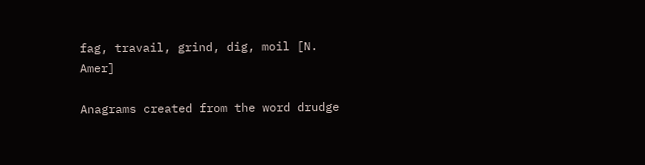fag, travail, grind, dig, moil [N. Amer]

Anagrams created from the word drudge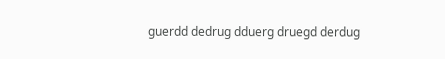guerdd dedrug dduerg druegd derdug